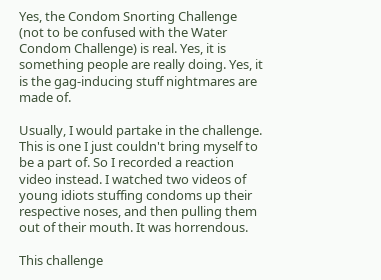Yes, the Condom Snorting Challenge (not to be confused with the Water Condom Challenge) is real. Yes, it is something people are really doing. Yes, it is the gag-inducing stuff nightmares are made of.

Usually, I would partake in the challenge. This is one I just couldn't bring myself to be a part of. So I recorded a reaction video instead. I watched two videos of young idiots stuffing condoms up their respective noses, and then pulling them out of their mouth. It was horrendous.

This challenge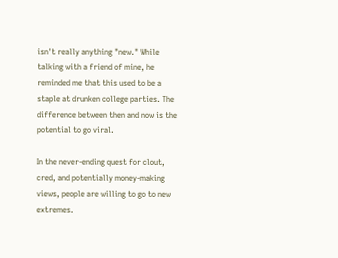isn't really anything "new." While talking with a friend of mine, he reminded me that this used to be a staple at drunken college parties. The difference between then and now is the potential to go viral.

In the never-ending quest for clout, cred, and potentially money-making views, people are willing to go to new extremes.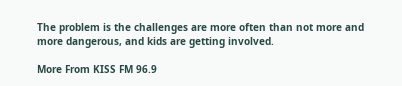The problem is the challenges are more often than not more and more dangerous, and kids are getting involved.

More From KISS FM 96.9